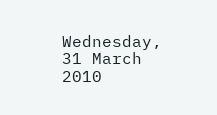Wednesday, 31 March 2010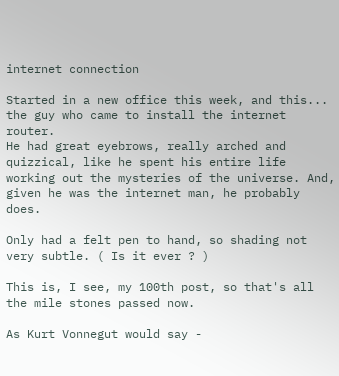internet connection

Started in a new office this week, and this... the guy who came to install the internet router.
He had great eyebrows, really arched and quizzical, like he spent his entire life working out the mysteries of the universe. And, given he was the internet man, he probably does.

Only had a felt pen to hand, so shading not very subtle. ( Is it ever ? )

This is, I see, my 100th post, so that's all the mile stones passed now.

As Kurt Vonnegut would say -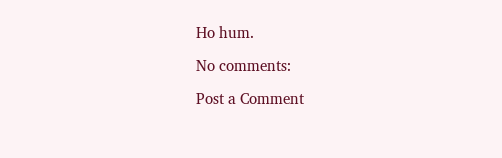Ho hum.

No comments:

Post a Comment